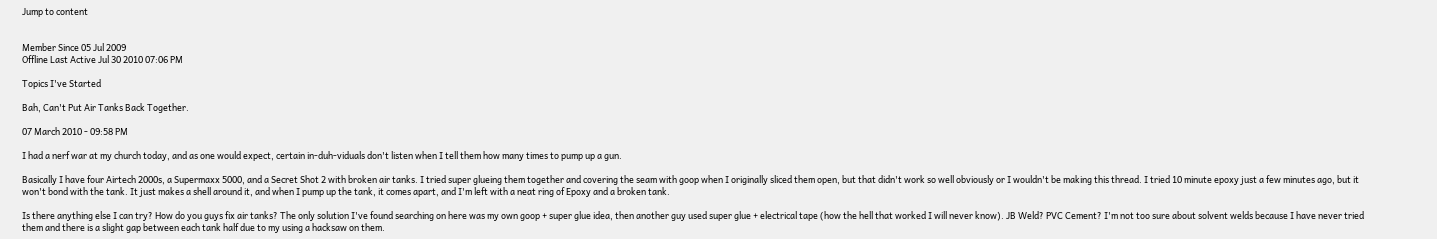Jump to content


Member Since 05 Jul 2009
Offline Last Active Jul 30 2010 07:06 PM

Topics I've Started

Bah, Can't Put Air Tanks Back Together.

07 March 2010 - 09:58 PM

I had a nerf war at my church today, and as one would expect, certain in-duh-viduals don't listen when I tell them how many times to pump up a gun.

Basically I have four Airtech 2000s, a Supermaxx 5000, and a Secret Shot 2 with broken air tanks. I tried super glueing them together and covering the seam with goop when I originally sliced them open, but that didn't work so well obviously or I wouldn't be making this thread. I tried 10 minute epoxy just a few minutes ago, but it won't bond with the tank. It just makes a shell around it, and when I pump up the tank, it comes apart, and I'm left with a neat ring of Epoxy and a broken tank.

Is there anything else I can try? How do you guys fix air tanks? The only solution I've found searching on here was my own goop + super glue idea, then another guy used super glue + electrical tape (how the hell that worked I will never know). JB Weld? PVC Cement? I'm not too sure about solvent welds because I have never tried them and there is a slight gap between each tank half due to my using a hacksaw on them.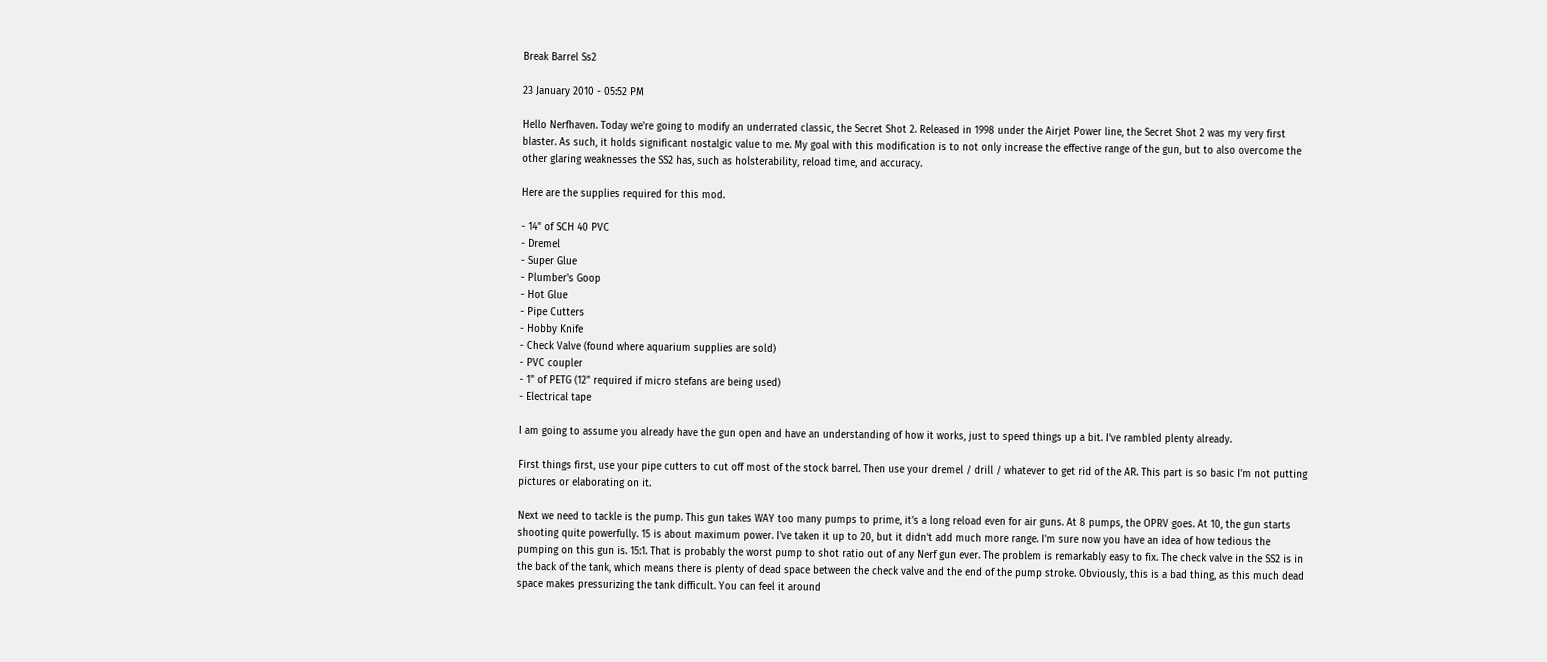Break Barrel Ss2

23 January 2010 - 05:52 PM

Hello Nerfhaven. Today we're going to modify an underrated classic, the Secret Shot 2. Released in 1998 under the Airjet Power line, the Secret Shot 2 was my very first blaster. As such, it holds significant nostalgic value to me. My goal with this modification is to not only increase the effective range of the gun, but to also overcome the other glaring weaknesses the SS2 has, such as holsterability, reload time, and accuracy.

Here are the supplies required for this mod.

- 14" of SCH 40 PVC
- Dremel
- Super Glue
- Plumber's Goop
- Hot Glue
- Pipe Cutters
- Hobby Knife
- Check Valve (found where aquarium supplies are sold)
- PVC coupler
- 1" of PETG (12" required if micro stefans are being used)
- Electrical tape

I am going to assume you already have the gun open and have an understanding of how it works, just to speed things up a bit. I've rambled plenty already.

First things first, use your pipe cutters to cut off most of the stock barrel. Then use your dremel / drill / whatever to get rid of the AR. This part is so basic I'm not putting pictures or elaborating on it.

Next we need to tackle is the pump. This gun takes WAY too many pumps to prime, it's a long reload even for air guns. At 8 pumps, the OPRV goes. At 10, the gun starts shooting quite powerfully. 15 is about maximum power. I've taken it up to 20, but it didn't add much more range. I'm sure now you have an idea of how tedious the pumping on this gun is. 15:1. That is probably the worst pump to shot ratio out of any Nerf gun ever. The problem is remarkably easy to fix. The check valve in the SS2 is in the back of the tank, which means there is plenty of dead space between the check valve and the end of the pump stroke. Obviously, this is a bad thing, as this much dead space makes pressurizing the tank difficult. You can feel it around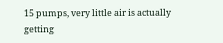15 pumps, very little air is actually getting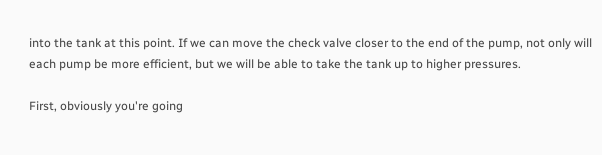into the tank at this point. If we can move the check valve closer to the end of the pump, not only will each pump be more efficient, but we will be able to take the tank up to higher pressures.

First, obviously you're going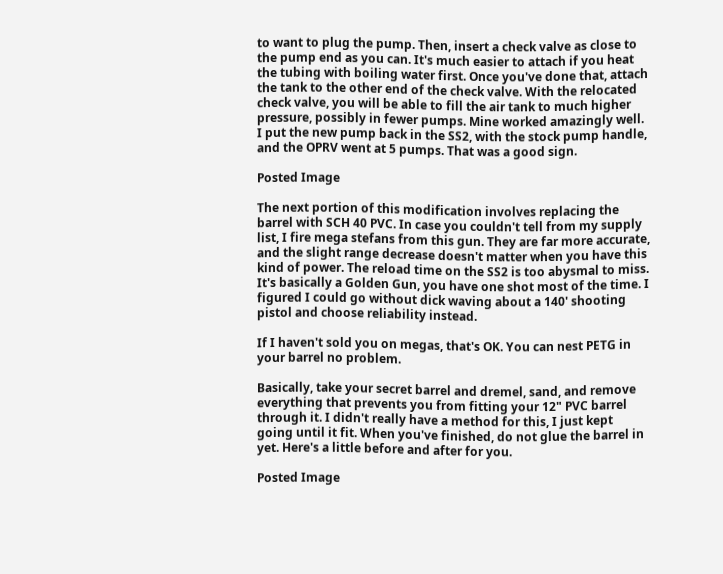to want to plug the pump. Then, insert a check valve as close to the pump end as you can. It's much easier to attach if you heat the tubing with boiling water first. Once you've done that, attach the tank to the other end of the check valve. With the relocated check valve, you will be able to fill the air tank to much higher pressure, possibly in fewer pumps. Mine worked amazingly well. I put the new pump back in the SS2, with the stock pump handle, and the OPRV went at 5 pumps. That was a good sign.

Posted Image

The next portion of this modification involves replacing the barrel with SCH 40 PVC. In case you couldn't tell from my supply list, I fire mega stefans from this gun. They are far more accurate, and the slight range decrease doesn't matter when you have this kind of power. The reload time on the SS2 is too abysmal to miss. It's basically a Golden Gun, you have one shot most of the time. I figured I could go without dick waving about a 140' shooting pistol and choose reliability instead.

If I haven't sold you on megas, that's OK. You can nest PETG in your barrel no problem.

Basically, take your secret barrel and dremel, sand, and remove everything that prevents you from fitting your 12" PVC barrel through it. I didn't really have a method for this, I just kept going until it fit. When you've finished, do not glue the barrel in yet. Here's a little before and after for you.

Posted Image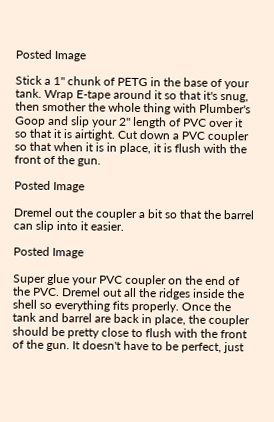Posted Image

Stick a 1" chunk of PETG in the base of your tank. Wrap E-tape around it so that it's snug, then smother the whole thing with Plumber's Goop and slip your 2" length of PVC over it so that it is airtight. Cut down a PVC coupler so that when it is in place, it is flush with the front of the gun.

Posted Image

Dremel out the coupler a bit so that the barrel can slip into it easier.

Posted Image

Super glue your PVC coupler on the end of the PVC. Dremel out all the ridges inside the shell so everything fits properly. Once the tank and barrel are back in place, the coupler should be pretty close to flush with the front of the gun. It doesn't have to be perfect, just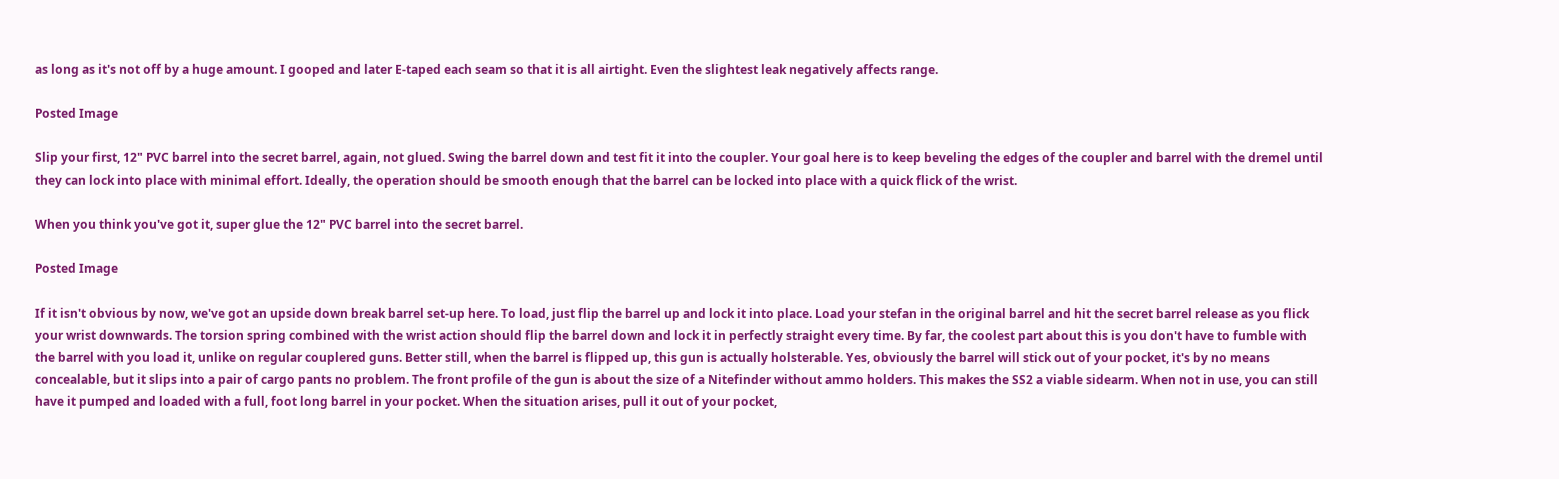as long as it's not off by a huge amount. I gooped and later E-taped each seam so that it is all airtight. Even the slightest leak negatively affects range.

Posted Image

Slip your first, 12" PVC barrel into the secret barrel, again, not glued. Swing the barrel down and test fit it into the coupler. Your goal here is to keep beveling the edges of the coupler and barrel with the dremel until they can lock into place with minimal effort. Ideally, the operation should be smooth enough that the barrel can be locked into place with a quick flick of the wrist.

When you think you've got it, super glue the 12" PVC barrel into the secret barrel.

Posted Image

If it isn't obvious by now, we've got an upside down break barrel set-up here. To load, just flip the barrel up and lock it into place. Load your stefan in the original barrel and hit the secret barrel release as you flick your wrist downwards. The torsion spring combined with the wrist action should flip the barrel down and lock it in perfectly straight every time. By far, the coolest part about this is you don't have to fumble with the barrel with you load it, unlike on regular couplered guns. Better still, when the barrel is flipped up, this gun is actually holsterable. Yes, obviously the barrel will stick out of your pocket, it's by no means concealable, but it slips into a pair of cargo pants no problem. The front profile of the gun is about the size of a Nitefinder without ammo holders. This makes the SS2 a viable sidearm. When not in use, you can still have it pumped and loaded with a full, foot long barrel in your pocket. When the situation arises, pull it out of your pocket,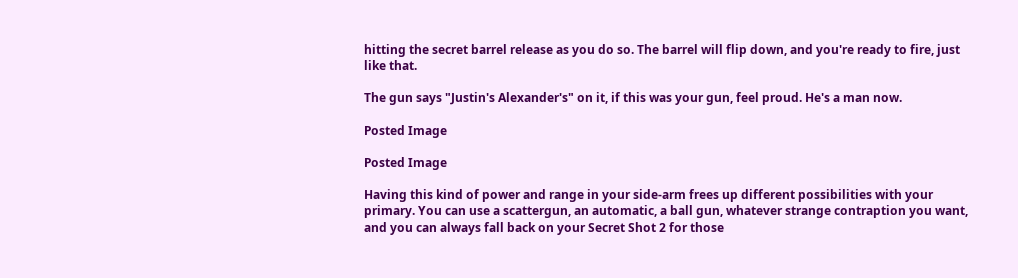hitting the secret barrel release as you do so. The barrel will flip down, and you're ready to fire, just like that.

The gun says "Justin's Alexander's" on it, if this was your gun, feel proud. He's a man now.

Posted Image

Posted Image

Having this kind of power and range in your side-arm frees up different possibilities with your primary. You can use a scattergun, an automatic, a ball gun, whatever strange contraption you want, and you can always fall back on your Secret Shot 2 for those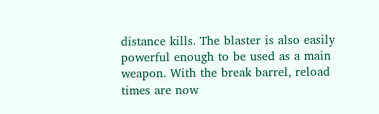distance kills. The blaster is also easily powerful enough to be used as a main weapon. With the break barrel, reload times are now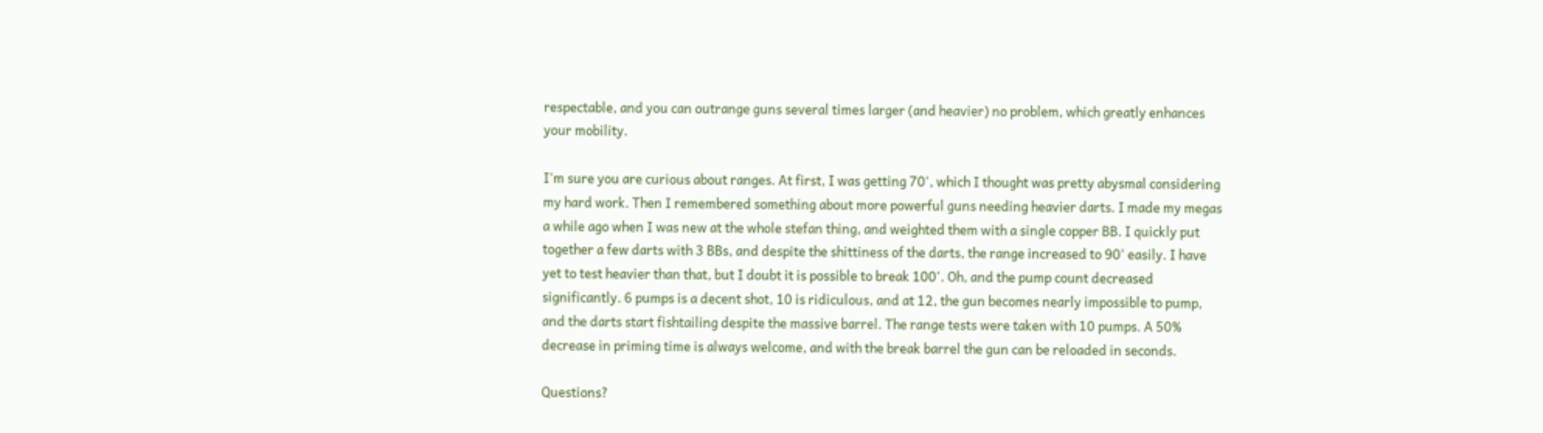respectable, and you can outrange guns several times larger (and heavier) no problem, which greatly enhances your mobility.

I'm sure you are curious about ranges. At first, I was getting 70', which I thought was pretty abysmal considering my hard work. Then I remembered something about more powerful guns needing heavier darts. I made my megas a while ago when I was new at the whole stefan thing, and weighted them with a single copper BB. I quickly put together a few darts with 3 BBs, and despite the shittiness of the darts, the range increased to 90' easily. I have yet to test heavier than that, but I doubt it is possible to break 100'. Oh, and the pump count decreased significantly. 6 pumps is a decent shot, 10 is ridiculous, and at 12, the gun becomes nearly impossible to pump, and the darts start fishtailing despite the massive barrel. The range tests were taken with 10 pumps. A 50% decrease in priming time is always welcome, and with the break barrel the gun can be reloaded in seconds.

Questions?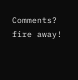Comments? fire away!